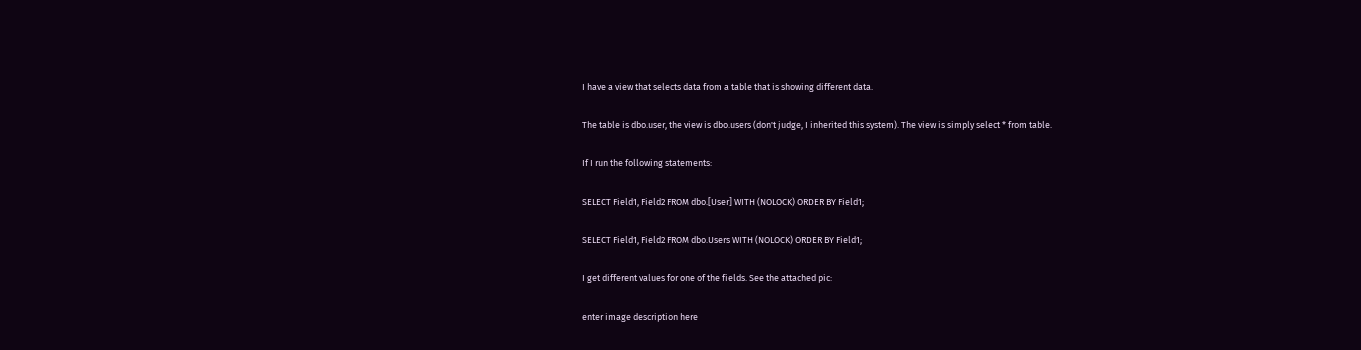I have a view that selects data from a table that is showing different data.

The table is dbo.user, the view is dbo.users (don't judge, I inherited this system). The view is simply select * from table.

If I run the following statements:

SELECT Field1, Field2 FROM dbo.[User] WITH (NOLOCK) ORDER BY Field1;

SELECT Field1, Field2 FROM dbo.Users WITH (NOLOCK) ORDER BY Field1;

I get different values for one of the fields. See the attached pic:

enter image description here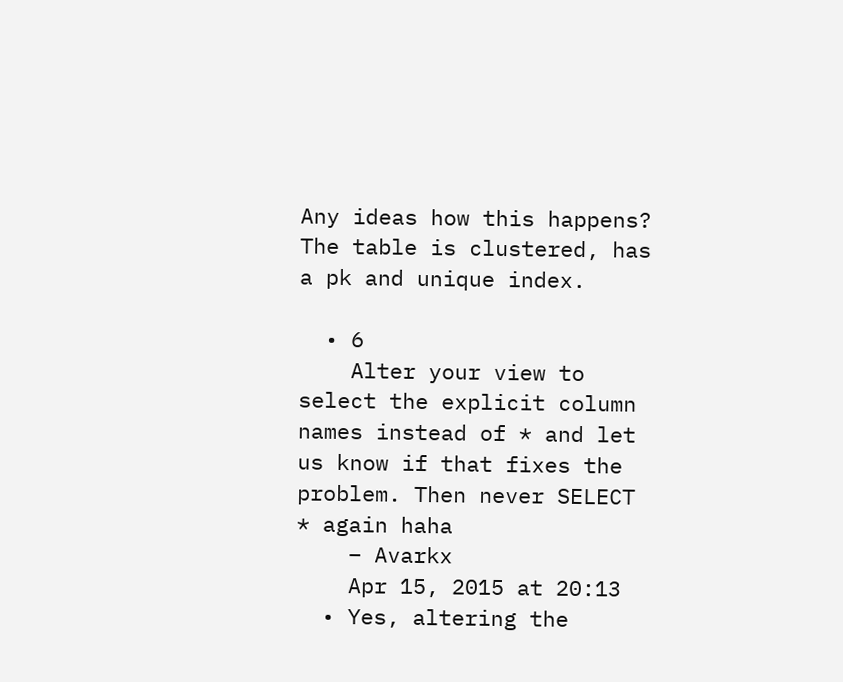Any ideas how this happens? The table is clustered, has a pk and unique index.

  • 6
    Alter your view to select the explicit column names instead of * and let us know if that fixes the problem. Then never SELECT * again haha
    – Avarkx
    Apr 15, 2015 at 20:13
  • Yes, altering the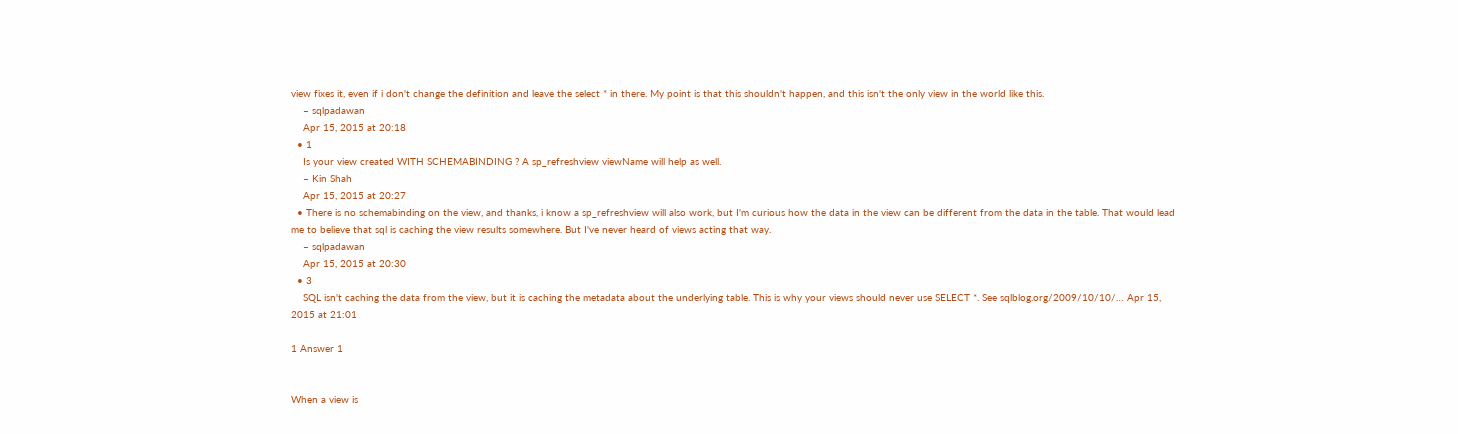view fixes it, even if i don't change the definition and leave the select * in there. My point is that this shouldn't happen, and this isn't the only view in the world like this.
    – sqlpadawan
    Apr 15, 2015 at 20:18
  • 1
    Is your view created WITH SCHEMABINDING ? A sp_refreshview viewName will help as well.
    – Kin Shah
    Apr 15, 2015 at 20:27
  • There is no schemabinding on the view, and thanks, i know a sp_refreshview will also work, but I'm curious how the data in the view can be different from the data in the table. That would lead me to believe that sql is caching the view results somewhere. But I've never heard of views acting that way.
    – sqlpadawan
    Apr 15, 2015 at 20:30
  • 3
    SQL isn't caching the data from the view, but it is caching the metadata about the underlying table. This is why your views should never use SELECT *. See sqlblog.org/2009/10/10/… Apr 15, 2015 at 21:01

1 Answer 1


When a view is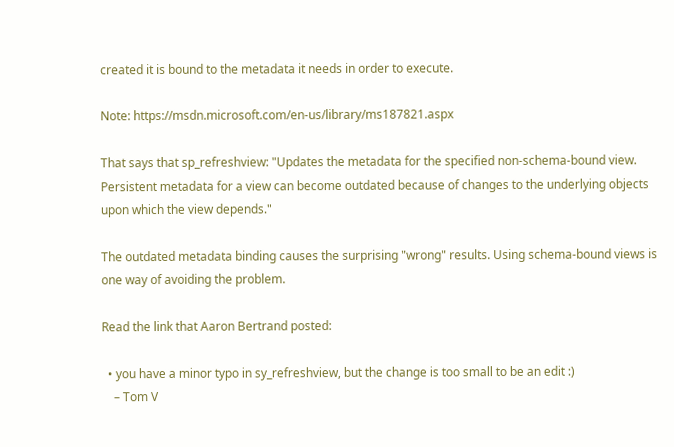created it is bound to the metadata it needs in order to execute.

Note: https://msdn.microsoft.com/en-us/library/ms187821.aspx

That says that sp_refreshview: "Updates the metadata for the specified non-schema-bound view. Persistent metadata for a view can become outdated because of changes to the underlying objects upon which the view depends."

The outdated metadata binding causes the surprising "wrong" results. Using schema-bound views is one way of avoiding the problem.

Read the link that Aaron Bertrand posted:

  • you have a minor typo in sy_refreshview, but the change is too small to be an edit :)
    – Tom V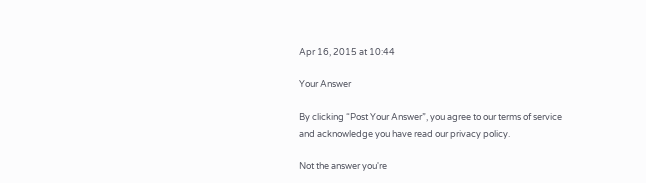Apr 16, 2015 at 10:44

Your Answer

By clicking “Post Your Answer”, you agree to our terms of service and acknowledge you have read our privacy policy.

Not the answer you're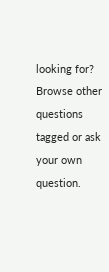looking for? Browse other questions tagged or ask your own question.